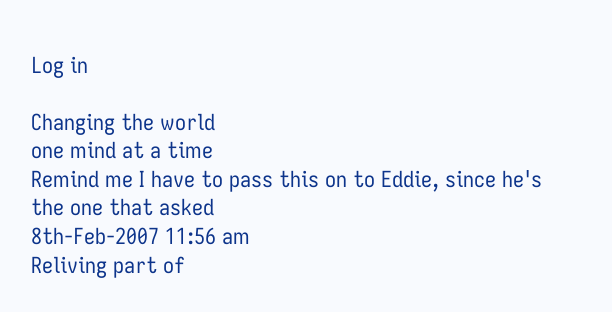Log in

Changing the world
one mind at a time
Remind me I have to pass this on to Eddie, since he's the one that asked
8th-Feb-2007 11:56 am
Reliving part of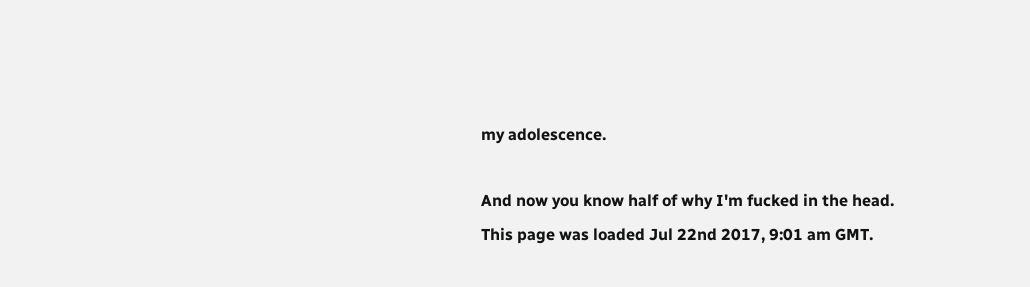my adolescence.

And now you know half of why I'm fucked in the head.
This page was loaded Jul 22nd 2017, 9:01 am GMT.